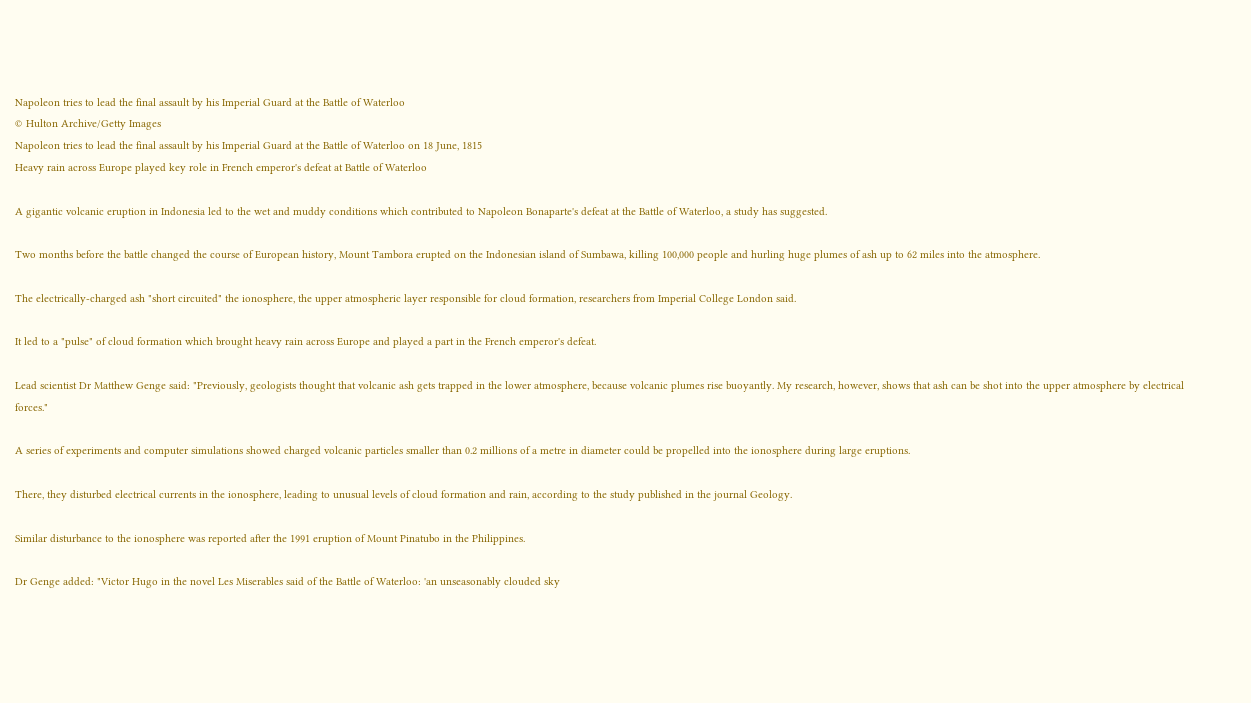Napoleon tries to lead the final assault by his Imperial Guard at the Battle of Waterloo
© Hulton Archive/Getty Images
Napoleon tries to lead the final assault by his Imperial Guard at the Battle of Waterloo on 18 June, 1815
Heavy rain across Europe played key role in French emperor's defeat at Battle of Waterloo

A gigantic volcanic eruption in Indonesia led to the wet and muddy conditions which contributed to Napoleon Bonaparte's defeat at the Battle of Waterloo, a study has suggested.

Two months before the battle changed the course of European history, Mount Tambora erupted on the Indonesian island of Sumbawa, killing 100,000 people and hurling huge plumes of ash up to 62 miles into the atmosphere.

The electrically-charged ash "short circuited" the ionosphere, the upper atmospheric layer responsible for cloud formation, researchers from Imperial College London said.

It led to a "pulse" of cloud formation which brought heavy rain across Europe and played a part in the French emperor's defeat.

Lead scientist Dr Matthew Genge said: "Previously, geologists thought that volcanic ash gets trapped in the lower atmosphere, because volcanic plumes rise buoyantly. My research, however, shows that ash can be shot into the upper atmosphere by electrical forces."

A series of experiments and computer simulations showed charged volcanic particles smaller than 0.2 millions of a metre in diameter could be propelled into the ionosphere during large eruptions.

There, they disturbed electrical currents in the ionosphere, leading to unusual levels of cloud formation and rain, according to the study published in the journal Geology.

Similar disturbance to the ionosphere was reported after the 1991 eruption of Mount Pinatubo in the Philippines.

Dr Genge added: "Victor Hugo in the novel Les Miserables said of the Battle of Waterloo: 'an unseasonably clouded sky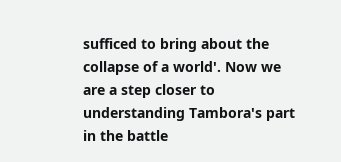sufficed to bring about the collapse of a world'. Now we are a step closer to understanding Tambora's part in the battle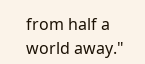from half a world away."